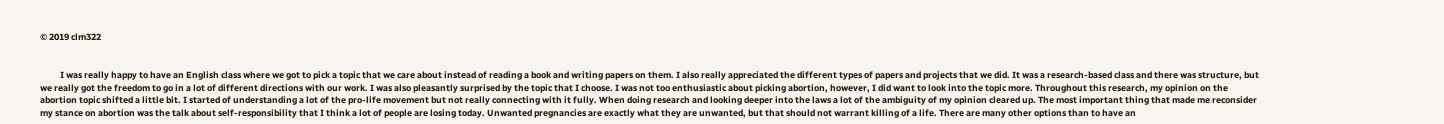© 2019 clm322


          I was really happy to have an English class where we got to pick a topic that we care about instead of reading a book and writing papers on them. I also really appreciated the different types of papers and projects that we did. It was a research-based class and there was structure, but we really got the freedom to go in a lot of different directions with our work. I was also pleasantly surprised by the topic that I choose. I was not too enthusiastic about picking abortion, however, I did want to look into the topic more. Throughout this research, my opinion on the abortion topic shifted a little bit. I started of understanding a lot of the pro-life movement but not really connecting with it fully. When doing research and looking deeper into the laws a lot of the ambiguity of my opinion cleared up. The most important thing that made me reconsider my stance on abortion was the talk about self-responsibility that I think a lot of people are losing today. Unwanted pregnancies are exactly what they are unwanted, but that should not warrant killing of a life. There are many other options than to have an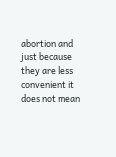abortion and just because they are less convenient it does not mean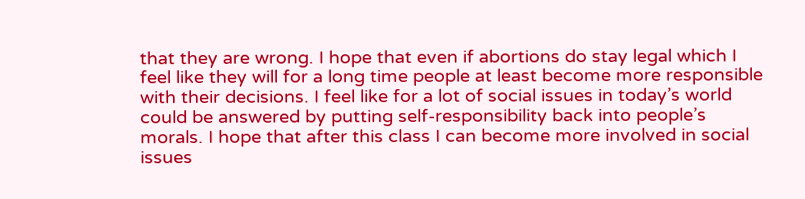that they are wrong. I hope that even if abortions do stay legal which I feel like they will for a long time people at least become more responsible with their decisions. I feel like for a lot of social issues in today’s world could be answered by putting self-responsibility back into people’s morals. I hope that after this class I can become more involved in social issues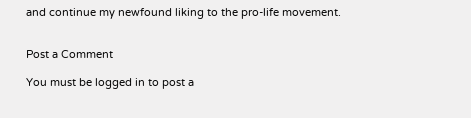and continue my newfound liking to the pro-life movement.


Post a Comment

You must be logged in to post a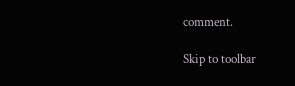comment.

Skip to toolbar